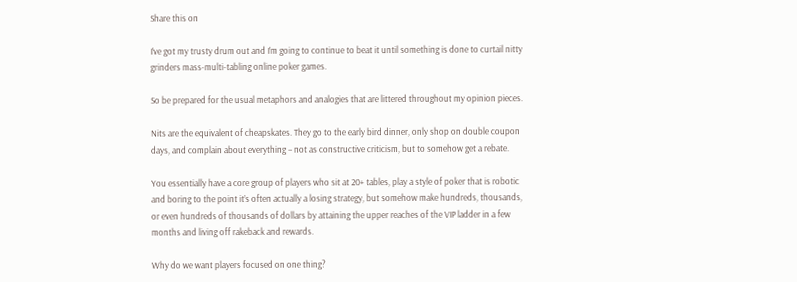Share this on

I’ve got my trusty drum out and I’m going to continue to beat it until something is done to curtail nitty grinders mass-multi-tabling online poker games.

So be prepared for the usual metaphors and analogies that are littered throughout my opinion pieces.

Nits are the equivalent of cheapskates. They go to the early bird dinner, only shop on double coupon days, and complain about everything – not as constructive criticism, but to somehow get a rebate.

You essentially have a core group of players who sit at 20+ tables, play a style of poker that is robotic and boring to the point it’s often actually a losing strategy, but somehow make hundreds, thousands, or even hundreds of thousands of dollars by attaining the upper reaches of the VIP ladder in a few months and living off rakeback and rewards.

Why do we want players focused on one thing?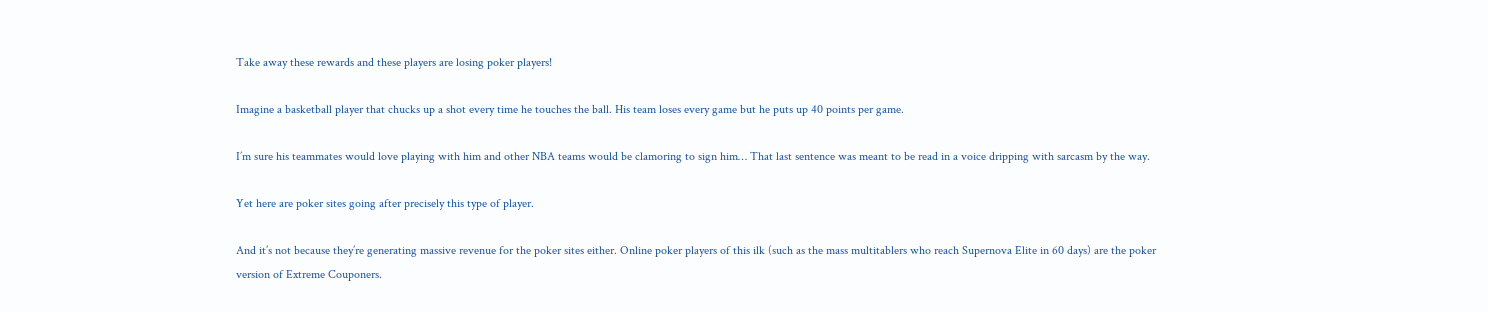Take away these rewards and these players are losing poker players!

Imagine a basketball player that chucks up a shot every time he touches the ball. His team loses every game but he puts up 40 points per game.

I’m sure his teammates would love playing with him and other NBA teams would be clamoring to sign him… That last sentence was meant to be read in a voice dripping with sarcasm by the way.

Yet here are poker sites going after precisely this type of player.

And it’s not because they’re generating massive revenue for the poker sites either. Online poker players of this ilk (such as the mass multitablers who reach Supernova Elite in 60 days) are the poker version of Extreme Couponers.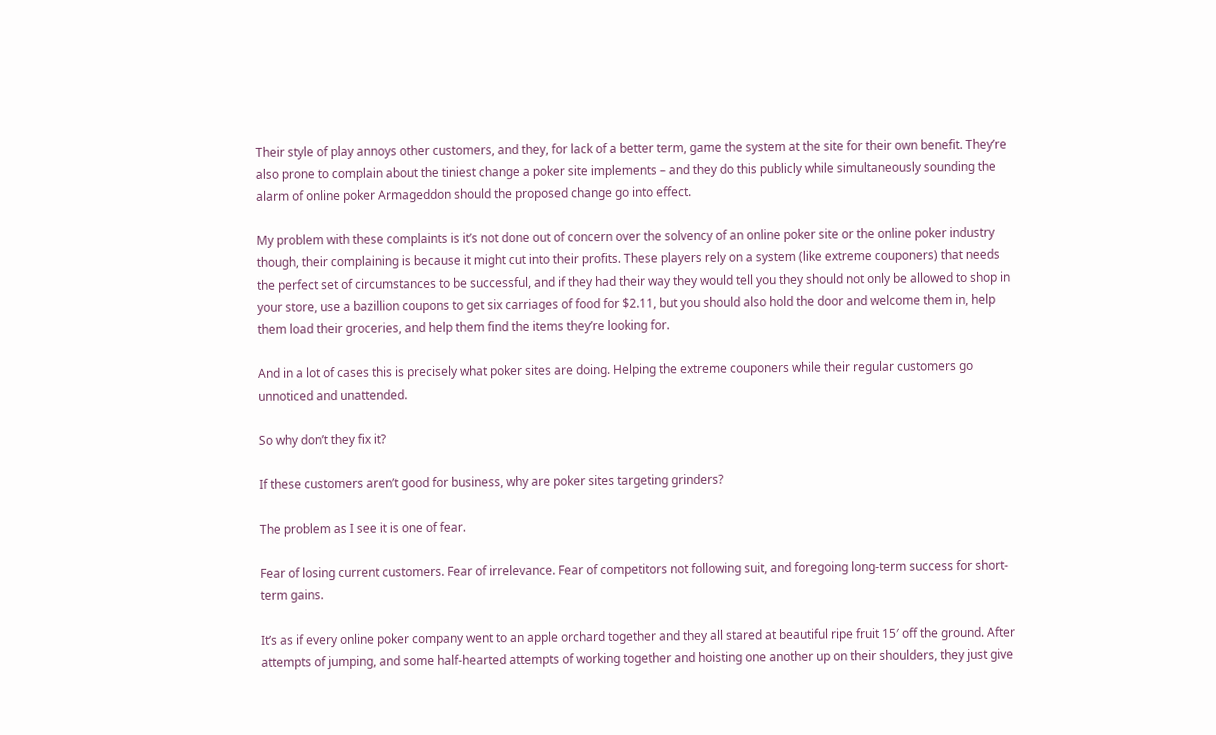Their style of play annoys other customers, and they, for lack of a better term, game the system at the site for their own benefit. They’re also prone to complain about the tiniest change a poker site implements – and they do this publicly while simultaneously sounding the alarm of online poker Armageddon should the proposed change go into effect.

My problem with these complaints is it’s not done out of concern over the solvency of an online poker site or the online poker industry though, their complaining is because it might cut into their profits. These players rely on a system (like extreme couponers) that needs the perfect set of circumstances to be successful, and if they had their way they would tell you they should not only be allowed to shop in your store, use a bazillion coupons to get six carriages of food for $2.11, but you should also hold the door and welcome them in, help them load their groceries, and help them find the items they’re looking for.

And in a lot of cases this is precisely what poker sites are doing. Helping the extreme couponers while their regular customers go unnoticed and unattended.

So why don’t they fix it?

If these customers aren’t good for business, why are poker sites targeting grinders?

The problem as I see it is one of fear.

Fear of losing current customers. Fear of irrelevance. Fear of competitors not following suit, and foregoing long-term success for short-term gains.

It’s as if every online poker company went to an apple orchard together and they all stared at beautiful ripe fruit 15′ off the ground. After attempts of jumping, and some half-hearted attempts of working together and hoisting one another up on their shoulders, they just give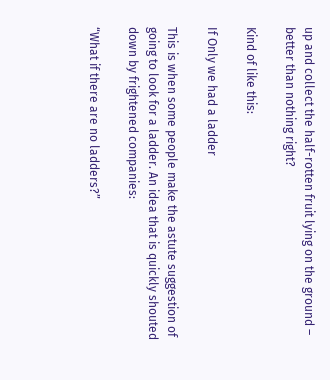up and collect the half-rotten fruit lying on the ground – better than nothing right?

Kind of like this:

If Only we had a ladder

This is when some people make the astute suggestion of going to look for a ladder. An idea that is quickly shouted down by frightened companies:

“What if there are no ladders?”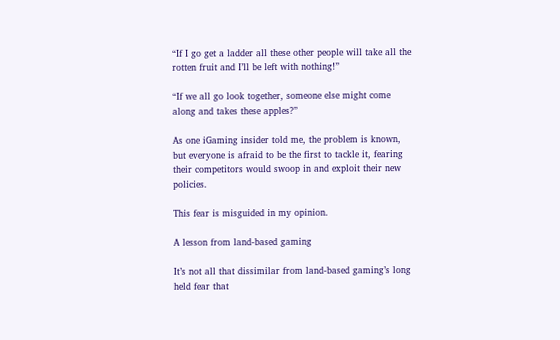“If I go get a ladder all these other people will take all the rotten fruit and I’ll be left with nothing!”

“If we all go look together, someone else might come along and takes these apples?”

As one iGaming insider told me, the problem is known, but everyone is afraid to be the first to tackle it, fearing their competitors would swoop in and exploit their new policies.

This fear is misguided in my opinion.

A lesson from land-based gaming

It’s not all that dissimilar from land-based gaming’s long held fear that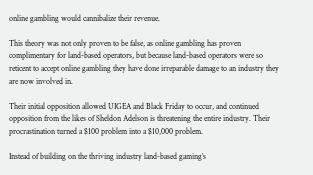online gambling would cannibalize their revenue.

This theory was not only proven to be false, as online gambling has proven complimentary for land-based operators, but because land-based operators were so reticent to accept online gambling they have done irreparable damage to an industry they are now involved in.

Their initial opposition allowed UIGEA and Black Friday to occur, and continued opposition from the likes of Sheldon Adelson is threatening the entire industry. Their procrastination turned a $100 problem into a $10,000 problem.

Instead of building on the thriving industry land-based gaming’s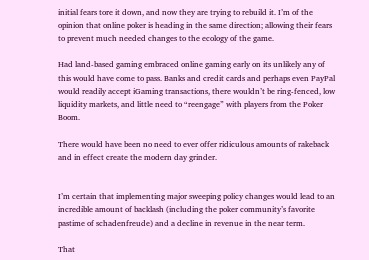initial fears tore it down, and now they are trying to rebuild it. I’m of the opinion that online poker is heading in the same direction; allowing their fears to prevent much needed changes to the ecology of the game.

Had land-based gaming embraced online gaming early on its unlikely any of this would have come to pass. Banks and credit cards and perhaps even PayPal would readily accept iGaming transactions, there wouldn’t be ring-fenced, low liquidity markets, and little need to “reengage” with players from the Poker Boom.

There would have been no need to ever offer ridiculous amounts of rakeback and in effect create the modern day grinder.


I’m certain that implementing major sweeping policy changes would lead to an incredible amount of backlash (including the poker community’s favorite pastime of schadenfreude) and a decline in revenue in the near term.

That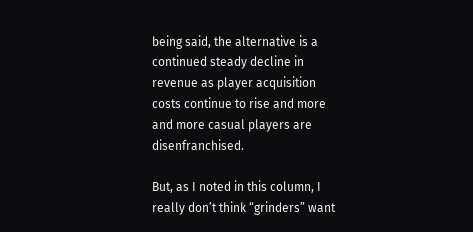being said, the alternative is a continued steady decline in revenue as player acquisition costs continue to rise and more and more casual players are disenfranchised.

But, as I noted in this column, I really don’t think “grinders” want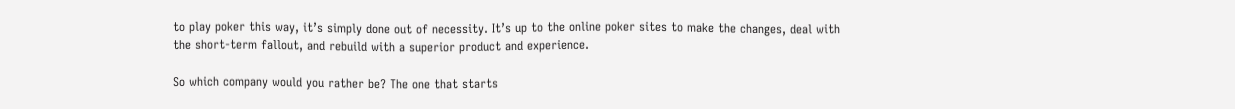to play poker this way, it’s simply done out of necessity. It’s up to the online poker sites to make the changes, deal with the short-term fallout, and rebuild with a superior product and experience.

So which company would you rather be? The one that starts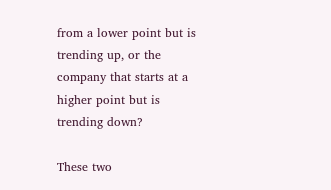from a lower point but is trending up, or the company that starts at a higher point but is trending down?

These two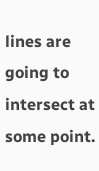lines are going to intersect at some point.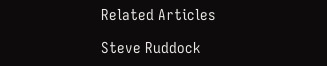Related Articles

Steve Ruddock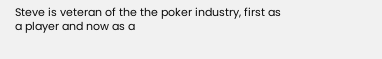Steve is veteran of the the poker industry, first as a player and now as a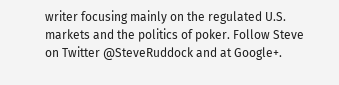writer focusing mainly on the regulated U.S. markets and the politics of poker. Follow Steve on Twitter @SteveRuddock and at Google+.